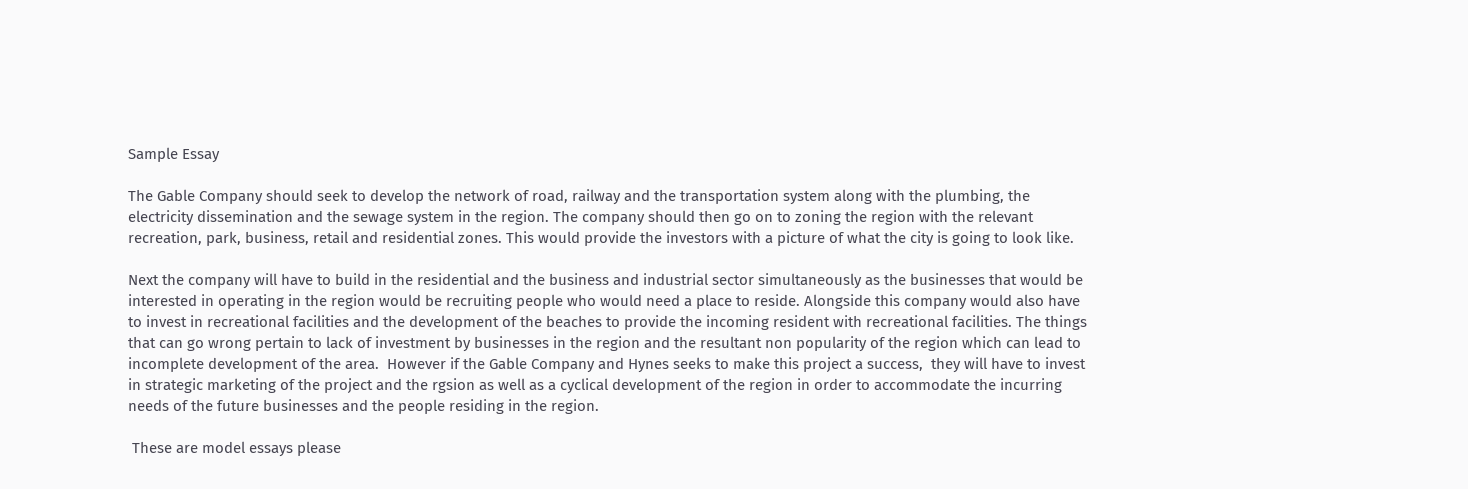Sample Essay

The Gable Company should seek to develop the network of road, railway and the transportation system along with the plumbing, the electricity dissemination and the sewage system in the region. The company should then go on to zoning the region with the relevant recreation, park, business, retail and residential zones. This would provide the investors with a picture of what the city is going to look like.

Next the company will have to build in the residential and the business and industrial sector simultaneously as the businesses that would be interested in operating in the region would be recruiting people who would need a place to reside. Alongside this company would also have to invest in recreational facilities and the development of the beaches to provide the incoming resident with recreational facilities. The things that can go wrong pertain to lack of investment by businesses in the region and the resultant non popularity of the region which can lead to incomplete development of the area.  However if the Gable Company and Hynes seeks to make this project a success,  they will have to invest in strategic marketing of the project and the rgsion as well as a cyclical development of the region in order to accommodate the incurring needs of the future businesses and the people residing in the region.

 These are model essays please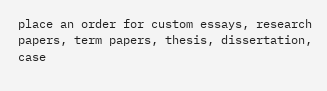place an order for custom essays, research papers, term papers, thesis, dissertation, case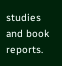studies and book reports.